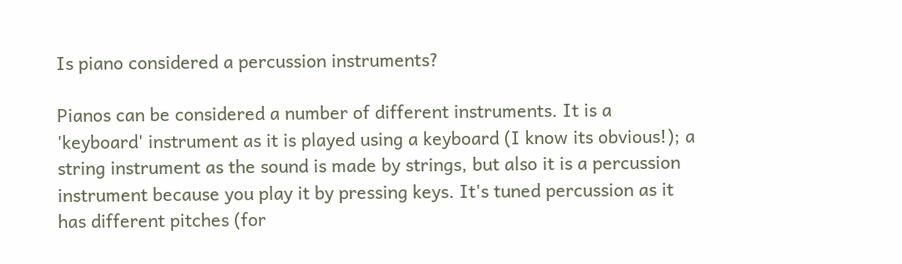Is piano considered a percussion instruments?

Pianos can be considered a number of different instruments. It is a 'keyboard' instrument as it is played using a keyboard (I know its obvious!); a string instrument as the sound is made by strings, but also it is a percussion instrument because you play it by pressing keys. It's tuned percussion as it has different pitches (for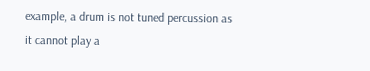example, a drum is not tuned percussion as it cannot play a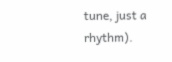tune, just a rhythm).